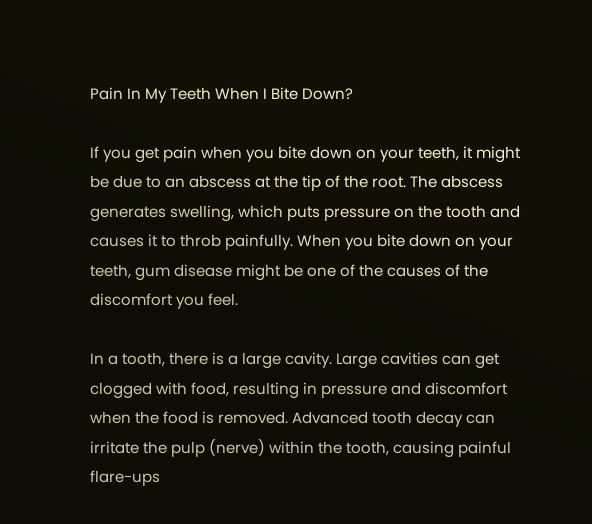Pain In My Teeth When I Bite Down?

If you get pain when you bite down on your teeth, it might be due to an abscess at the tip of the root. The abscess generates swelling, which puts pressure on the tooth and causes it to throb painfully. When you bite down on your teeth, gum disease might be one of the causes of the discomfort you feel.

In a tooth, there is a large cavity. Large cavities can get clogged with food, resulting in pressure and discomfort when the food is removed. Advanced tooth decay can irritate the pulp (nerve) within the tooth, causing painful flare-ups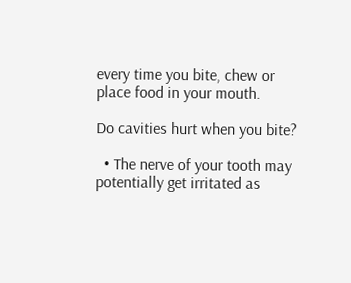every time you bite, chew or place food in your mouth.

Do cavities hurt when you bite?

  • The nerve of your tooth may potentially get irritated as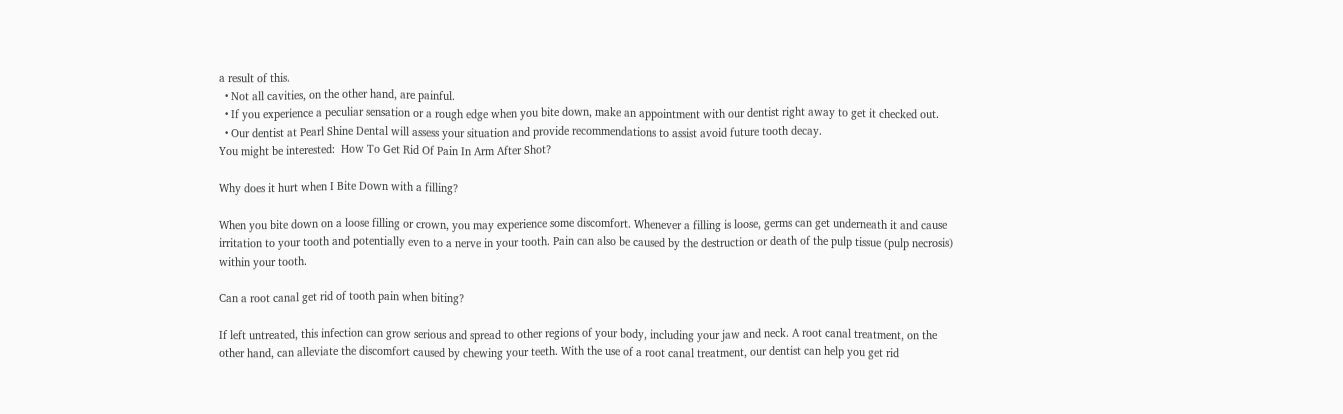a result of this.
  • Not all cavities, on the other hand, are painful.
  • If you experience a peculiar sensation or a rough edge when you bite down, make an appointment with our dentist right away to get it checked out.
  • Our dentist at Pearl Shine Dental will assess your situation and provide recommendations to assist avoid future tooth decay.
You might be interested:  How To Get Rid Of Pain In Arm After Shot?

Why does it hurt when I Bite Down with a filling?

When you bite down on a loose filling or crown, you may experience some discomfort. Whenever a filling is loose, germs can get underneath it and cause irritation to your tooth and potentially even to a nerve in your tooth. Pain can also be caused by the destruction or death of the pulp tissue (pulp necrosis) within your tooth.

Can a root canal get rid of tooth pain when biting?

If left untreated, this infection can grow serious and spread to other regions of your body, including your jaw and neck. A root canal treatment, on the other hand, can alleviate the discomfort caused by chewing your teeth. With the use of a root canal treatment, our dentist can help you get rid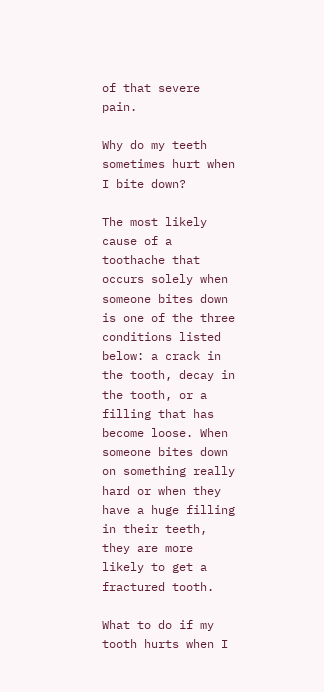of that severe pain.

Why do my teeth sometimes hurt when I bite down?

The most likely cause of a toothache that occurs solely when someone bites down is one of the three conditions listed below: a crack in the tooth, decay in the tooth, or a filling that has become loose. When someone bites down on something really hard or when they have a huge filling in their teeth, they are more likely to get a fractured tooth.

What to do if my tooth hurts when I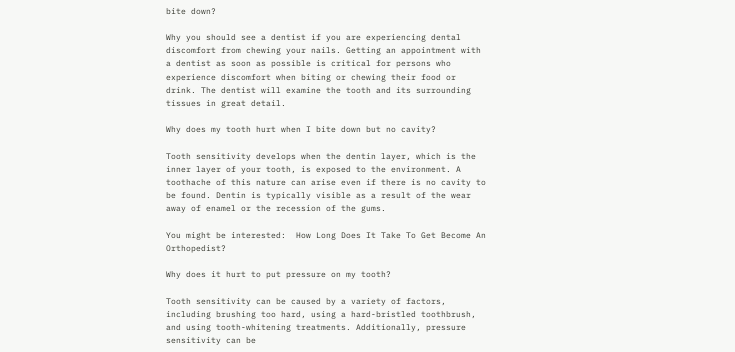bite down?

Why you should see a dentist if you are experiencing dental discomfort from chewing your nails. Getting an appointment with a dentist as soon as possible is critical for persons who experience discomfort when biting or chewing their food or drink. The dentist will examine the tooth and its surrounding tissues in great detail.

Why does my tooth hurt when I bite down but no cavity?

Tooth sensitivity develops when the dentin layer, which is the inner layer of your tooth, is exposed to the environment. A toothache of this nature can arise even if there is no cavity to be found. Dentin is typically visible as a result of the wear away of enamel or the recession of the gums.

You might be interested:  How Long Does It Take To Get Become An Orthopedist?

Why does it hurt to put pressure on my tooth?

Tooth sensitivity can be caused by a variety of factors, including brushing too hard, using a hard-bristled toothbrush, and using tooth-whitening treatments. Additionally, pressure sensitivity can be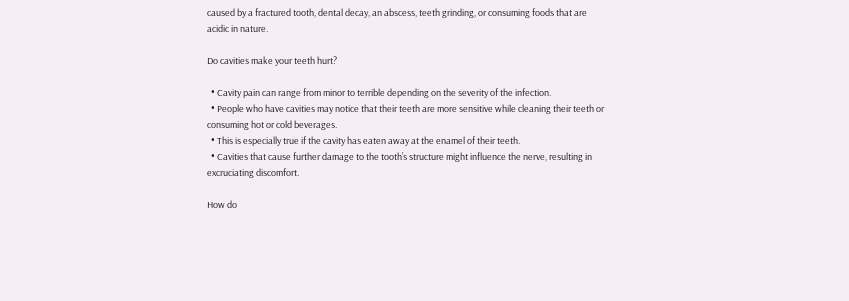caused by a fractured tooth, dental decay, an abscess, teeth grinding, or consuming foods that are acidic in nature.

Do cavities make your teeth hurt?

  • Cavity pain can range from minor to terrible depending on the severity of the infection.
  • People who have cavities may notice that their teeth are more sensitive while cleaning their teeth or consuming hot or cold beverages.
  • This is especially true if the cavity has eaten away at the enamel of their teeth.
  • Cavities that cause further damage to the tooth’s structure might influence the nerve, resulting in excruciating discomfort.

How do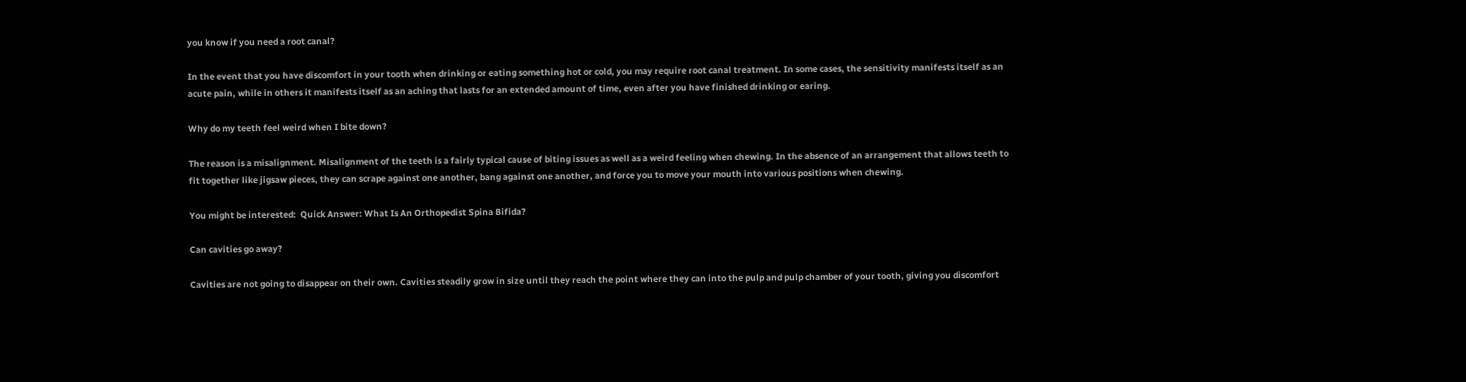you know if you need a root canal?

In the event that you have discomfort in your tooth when drinking or eating something hot or cold, you may require root canal treatment. In some cases, the sensitivity manifests itself as an acute pain, while in others it manifests itself as an aching that lasts for an extended amount of time, even after you have finished drinking or earing.

Why do my teeth feel weird when I bite down?

The reason is a misalignment. Misalignment of the teeth is a fairly typical cause of biting issues as well as a weird feeling when chewing. In the absence of an arrangement that allows teeth to fit together like jigsaw pieces, they can scrape against one another, bang against one another, and force you to move your mouth into various positions when chewing.

You might be interested:  Quick Answer: What Is An Orthopedist Spina Bifida?

Can cavities go away?

Cavities are not going to disappear on their own. Cavities steadily grow in size until they reach the point where they can into the pulp and pulp chamber of your tooth, giving you discomfort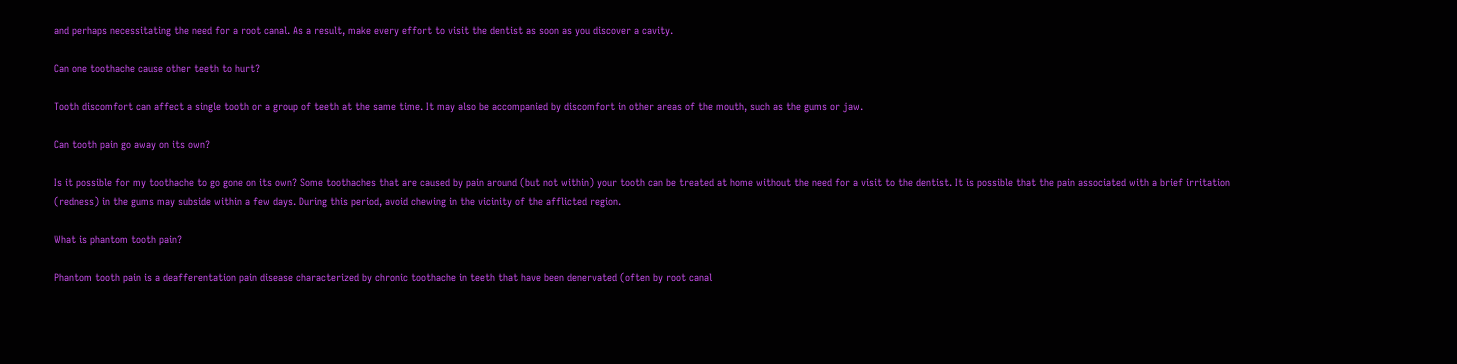and perhaps necessitating the need for a root canal. As a result, make every effort to visit the dentist as soon as you discover a cavity.

Can one toothache cause other teeth to hurt?

Tooth discomfort can affect a single tooth or a group of teeth at the same time. It may also be accompanied by discomfort in other areas of the mouth, such as the gums or jaw.

Can tooth pain go away on its own?

Is it possible for my toothache to go gone on its own? Some toothaches that are caused by pain around (but not within) your tooth can be treated at home without the need for a visit to the dentist. It is possible that the pain associated with a brief irritation (redness) in the gums may subside within a few days. During this period, avoid chewing in the vicinity of the afflicted region.

What is phantom tooth pain?

Phantom tooth pain is a deafferentation pain disease characterized by chronic toothache in teeth that have been denervated (often by root canal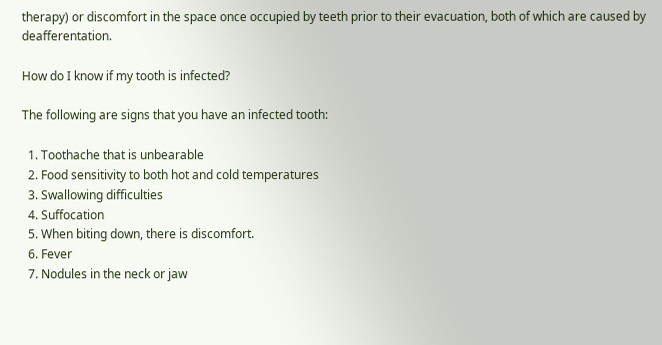therapy) or discomfort in the space once occupied by teeth prior to their evacuation, both of which are caused by deafferentation.

How do I know if my tooth is infected?

The following are signs that you have an infected tooth:

  1. Toothache that is unbearable
  2. Food sensitivity to both hot and cold temperatures
  3. Swallowing difficulties
  4. Suffocation
  5. When biting down, there is discomfort.
  6. Fever
  7. Nodules in the neck or jaw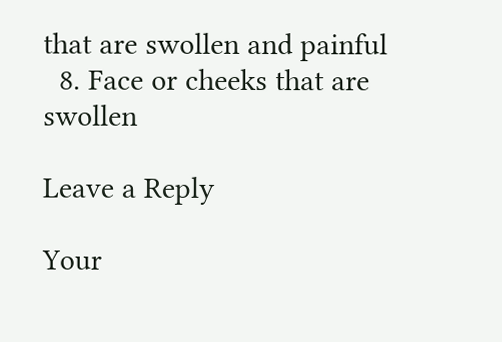that are swollen and painful
  8. Face or cheeks that are swollen

Leave a Reply

Your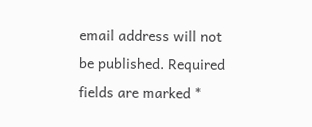email address will not be published. Required fields are marked *